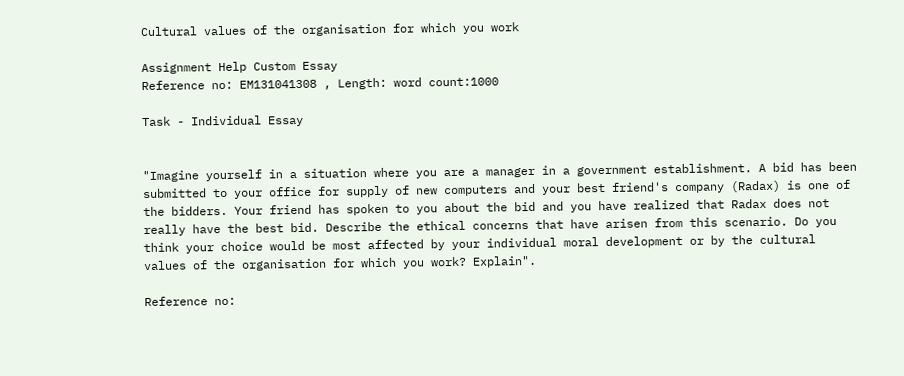Cultural values of the organisation for which you work

Assignment Help Custom Essay
Reference no: EM131041308 , Length: word count:1000

Task - Individual Essay


"Imagine yourself in a situation where you are a manager in a government establishment. A bid has been submitted to your office for supply of new computers and your best friend's company (Radax) is one of the bidders. Your friend has spoken to you about the bid and you have realized that Radax does not really have the best bid. Describe the ethical concerns that have arisen from this scenario. Do you think your choice would be most affected by your individual moral development or by the cultural values of the organisation for which you work? Explain".

Reference no: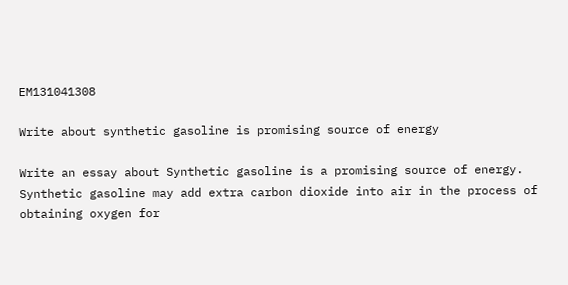EM131041308

Write about synthetic gasoline is promising source of energy

Write an essay about Synthetic gasoline is a promising source of energy. Synthetic gasoline may add extra carbon dioxide into air in the process of obtaining oxygen for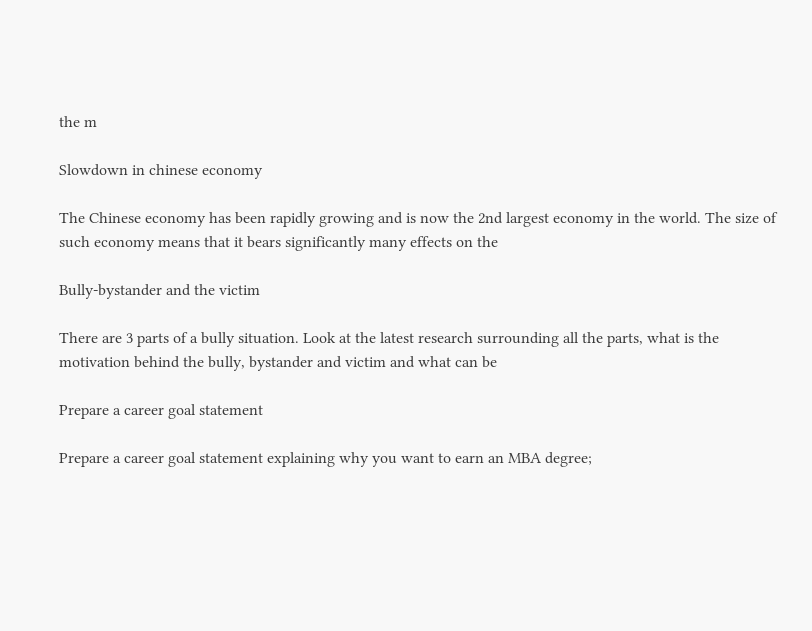the m

Slowdown in chinese economy

The Chinese economy has been rapidly growing and is now the 2nd largest economy in the world. The size of such economy means that it bears significantly many effects on the

Bully-bystander and the victim

There are 3 parts of a bully situation. Look at the latest research surrounding all the parts, what is the motivation behind the bully, bystander and victim and what can be

Prepare a career goal statement

Prepare a career goal statement explaining why you want to earn an MBA degree;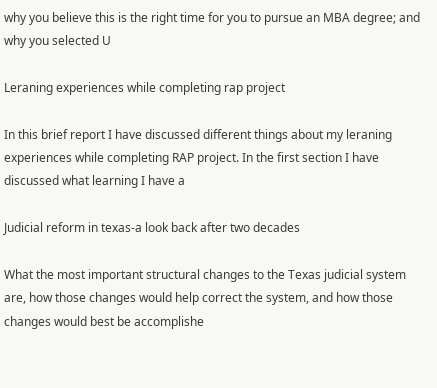why you believe this is the right time for you to pursue an MBA degree; and why you selected U

Leraning experiences while completing rap project

In this brief report I have discussed different things about my leraning experiences while completing RAP project. In the first section I have discussed what learning I have a

Judicial reform in texas-a look back after two decades

What the most important structural changes to the Texas judicial system are, how those changes would help correct the system, and how those changes would best be accomplishe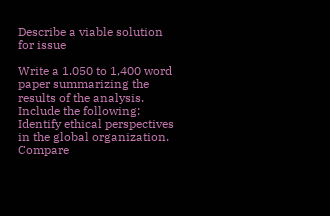Describe a viable solution for issue

Write a 1.050 to 1,400 word paper summarizing the results of the analysis. Include the following: Identify ethical perspectives in the global organization. Compare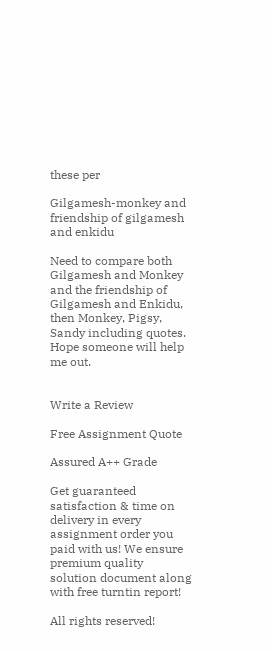these per

Gilgamesh-monkey and friendship of gilgamesh and enkidu

Need to compare both Gilgamesh and Monkey and the friendship of Gilgamesh and Enkidu, then Monkey, Pigsy, Sandy including quotes. Hope someone will help me out.


Write a Review

Free Assignment Quote

Assured A++ Grade

Get guaranteed satisfaction & time on delivery in every assignment order you paid with us! We ensure premium quality solution document along with free turntin report!

All rights reserved!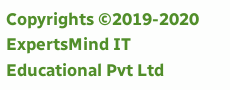Copyrights ©2019-2020 ExpertsMind IT Educational Pvt Ltd